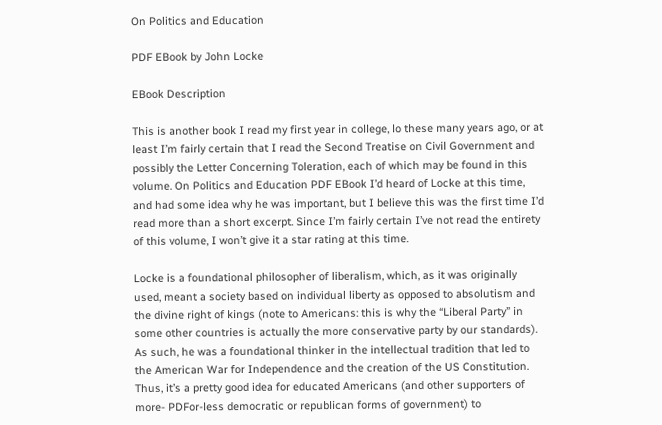On Politics and Education

PDF EBook by John Locke

EBook Description

This is another book I read my first year in college, lo these many years ago, or at least I’m fairly certain that I read the Second Treatise on Civil Government and possibly the Letter Concerning Toleration, each of which may be found in this volume. On Politics and Education PDF EBook I’d heard of Locke at this time, and had some idea why he was important, but I believe this was the first time I’d read more than a short excerpt. Since I’m fairly certain I’ve not read the entirety of this volume, I won’t give it a star rating at this time.

Locke is a foundational philosopher of liberalism, which, as it was originally used, meant a society based on individual liberty as opposed to absolutism and the divine right of kings (note to Americans: this is why the “Liberal Party” in some other countries is actually the more conservative party by our standards). As such, he was a foundational thinker in the intellectual tradition that led to the American War for Independence and the creation of the US Constitution. Thus, it’s a pretty good idea for educated Americans (and other supporters of more- PDFor-less democratic or republican forms of government) to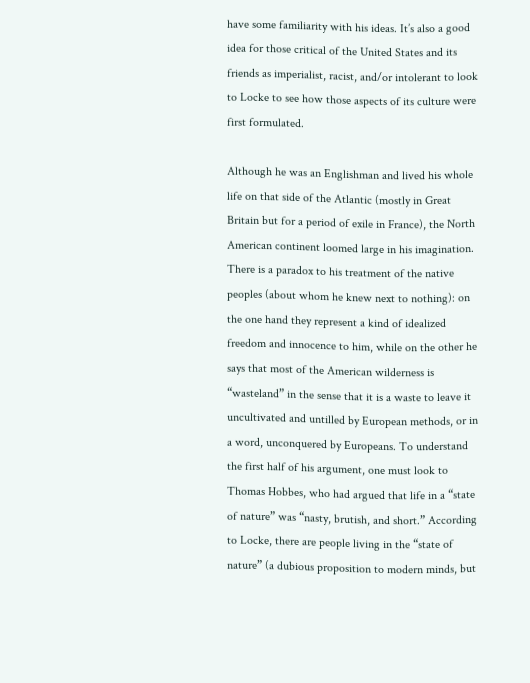have some familiarity with his ideas. It’s also a good idea for those critical of the United States and its friends as imperialist, racist, and/or intolerant to look to Locke to see how those aspects of its culture were first formulated.

Although he was an Englishman and lived his whole life on that side of the Atlantic (mostly in Great Britain but for a period of exile in France), the North American continent loomed large in his imagination. There is a paradox to his treatment of the native peoples (about whom he knew next to nothing): on the one hand they represent a kind of idealized freedom and innocence to him, while on the other he says that most of the American wilderness is “wasteland” in the sense that it is a waste to leave it uncultivated and untilled by European methods, or in a word, unconquered by Europeans. To understand the first half of his argument, one must look to Thomas Hobbes, who had argued that life in a “state of nature” was “nasty, brutish, and short.” According to Locke, there are people living in the “state of nature” (a dubious proposition to modern minds, but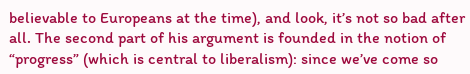believable to Europeans at the time), and look, it’s not so bad after all. The second part of his argument is founded in the notion of “progress” (which is central to liberalism): since we’ve come so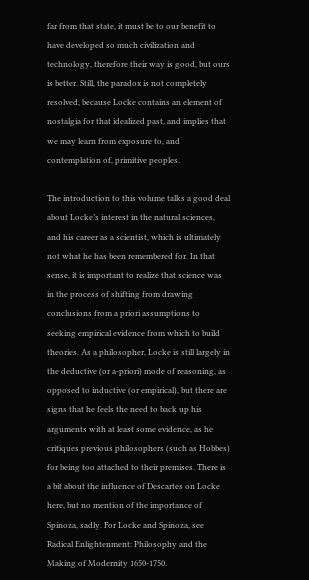far from that state, it must be to our benefit to have developed so much civilization and technology, therefore their way is good, but ours is better. Still, the paradox is not completely resolved, because Locke contains an element of nostalgia for that idealized past, and implies that we may learn from exposure to, and contemplation of, primitive peoples.

The introduction to this volume talks a good deal about Locke’s interest in the natural sciences, and his career as a scientist, which is ultimately not what he has been remembered for. In that sense, it is important to realize that science was in the process of shifting from drawing conclusions from a priori assumptions to seeking empirical evidence from which to build theories. As a philosopher, Locke is still largely in the deductive (or a-priori) mode of reasoning, as opposed to inductive (or empirical), but there are signs that he feels the need to back up his arguments with at least some evidence, as he critiques previous philosophers (such as Hobbes) for being too attached to their premises. There is a bit about the influence of Descartes on Locke here, but no mention of the importance of Spinoza, sadly. For Locke and Spinoza, see Radical Enlightenment: Philosophy and the Making of Modernity 1650-1750.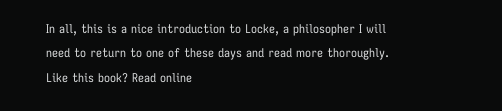In all, this is a nice introduction to Locke, a philosopher I will need to return to one of these days and read more thoroughly. Like this book? Read online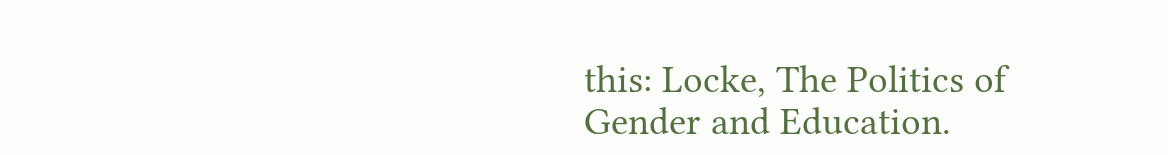this: Locke, The Politics of Gender and Education.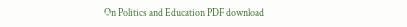On Politics and Education PDF download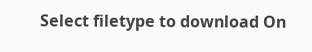Select filetype to download On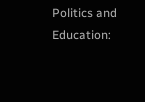Politics and Education: